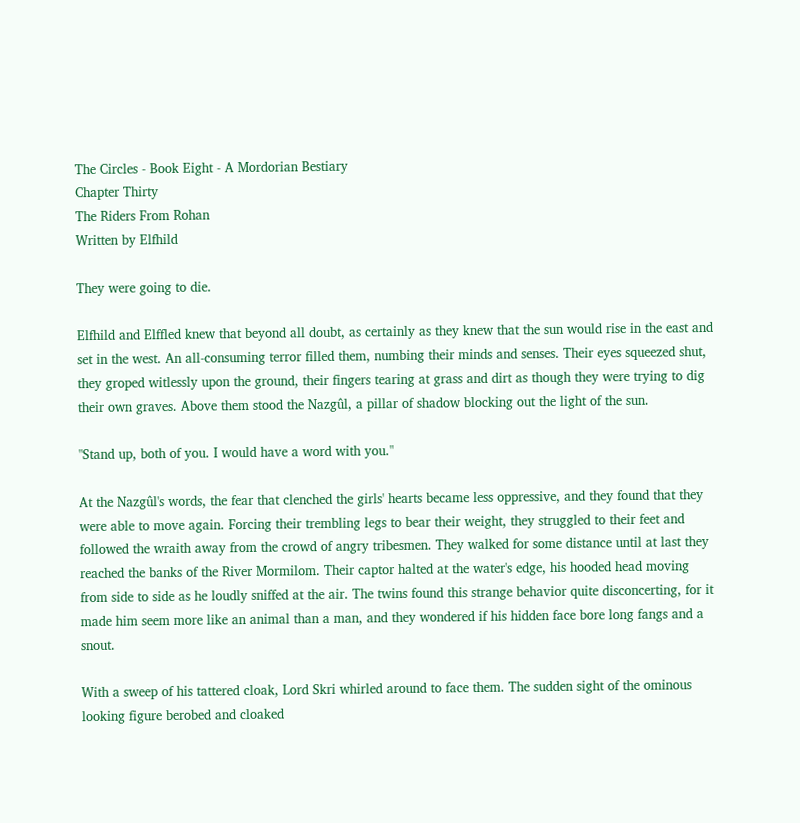The Circles - Book Eight - A Mordorian Bestiary
Chapter Thirty
The Riders From Rohan
Written by Elfhild

They were going to die.

Elfhild and Elffled knew that beyond all doubt, as certainly as they knew that the sun would rise in the east and set in the west. An all-consuming terror filled them, numbing their minds and senses. Their eyes squeezed shut, they groped witlessly upon the ground, their fingers tearing at grass and dirt as though they were trying to dig their own graves. Above them stood the Nazgûl, a pillar of shadow blocking out the light of the sun.

"Stand up, both of you. I would have a word with you."

At the Nazgûl's words, the fear that clenched the girls' hearts became less oppressive, and they found that they were able to move again. Forcing their trembling legs to bear their weight, they struggled to their feet and followed the wraith away from the crowd of angry tribesmen. They walked for some distance until at last they reached the banks of the River Mormilom. Their captor halted at the water's edge, his hooded head moving from side to side as he loudly sniffed at the air. The twins found this strange behavior quite disconcerting, for it made him seem more like an animal than a man, and they wondered if his hidden face bore long fangs and a snout.

With a sweep of his tattered cloak, Lord Skri whirled around to face them. The sudden sight of the ominous looking figure berobed and cloaked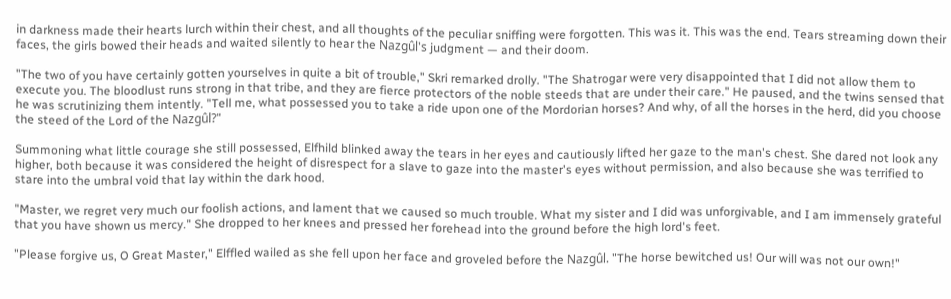in darkness made their hearts lurch within their chest, and all thoughts of the peculiar sniffing were forgotten. This was it. This was the end. Tears streaming down their faces, the girls bowed their heads and waited silently to hear the Nazgûl's judgment — and their doom.

"The two of you have certainly gotten yourselves in quite a bit of trouble," Skri remarked drolly. "The Shatrogar were very disappointed that I did not allow them to execute you. The bloodlust runs strong in that tribe, and they are fierce protectors of the noble steeds that are under their care." He paused, and the twins sensed that he was scrutinizing them intently. "Tell me, what possessed you to take a ride upon one of the Mordorian horses? And why, of all the horses in the herd, did you choose the steed of the Lord of the Nazgûl?"

Summoning what little courage she still possessed, Elfhild blinked away the tears in her eyes and cautiously lifted her gaze to the man's chest. She dared not look any higher, both because it was considered the height of disrespect for a slave to gaze into the master's eyes without permission, and also because she was terrified to stare into the umbral void that lay within the dark hood.

"Master, we regret very much our foolish actions, and lament that we caused so much trouble. What my sister and I did was unforgivable, and I am immensely grateful that you have shown us mercy." She dropped to her knees and pressed her forehead into the ground before the high lord's feet.

"Please forgive us, O Great Master," Elffled wailed as she fell upon her face and groveled before the Nazgûl. "The horse bewitched us! Our will was not our own!"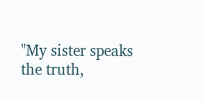"My sister speaks the truth,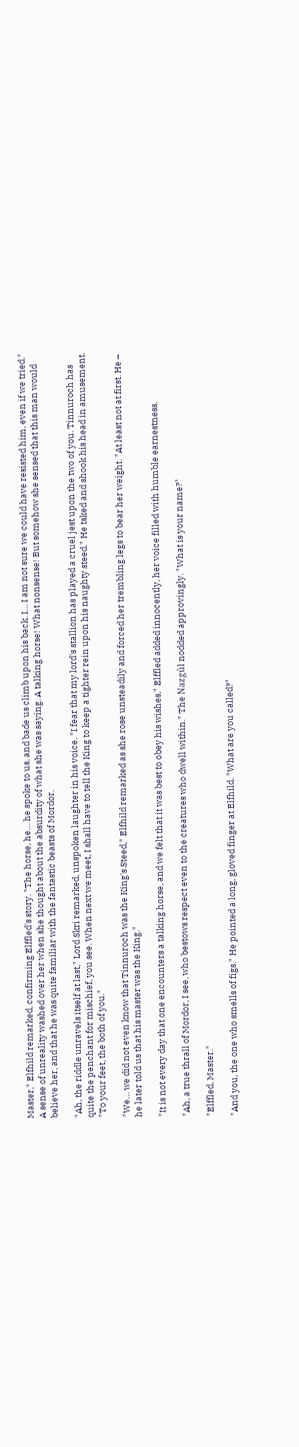Master," Elfhild remarked, confirming Elffled's story. "The horse, he… he spoke to us, and bade us climb upon his back. I… I am not sure we could have resisted him, even if we tried." A sense of unreality washed over her when she thought about the absurdity of what she was saying. A talking horse! What nonsense! But somehow she sensed that this man would believe her, and that he was quite familiar with the fantastic beasts of Mordor.

"Ah, the riddle unravels itself at last," Lord Skri remarked, unspoken laughter in his voice. "I fear that my lord's stallion has played a cruel jest upon the two of you. Tinnuroch has quite the penchant for mischief, you see. When next we meet, I shall have to tell the King to keep a tighter rein upon his naughty steed." He tsked and shook his head in amusement. "To your feet, the both of you."

"We… we did not even know that Tinnuroch was the King's Steed," Elfhild remarked as she rose unsteadily and forced her trembling legs to bear her weight. "At least not at first. He – he later told us that his master was the King."

"It is not every day that one encounters a talking horse, and we felt that it was best to obey his wishes," Elffled added innocently, her voice filled with humble earnestness.

"Ah, a true thrall of Mordor, I see, who bestows respect even to the creatures who dwell within." The Nazgûl nodded approvingly. "What is your name?"

"Elffled, Master."

"And you, the one who smells of figs." He pointed a long, gloved finger at Elfhild. "What are you called?"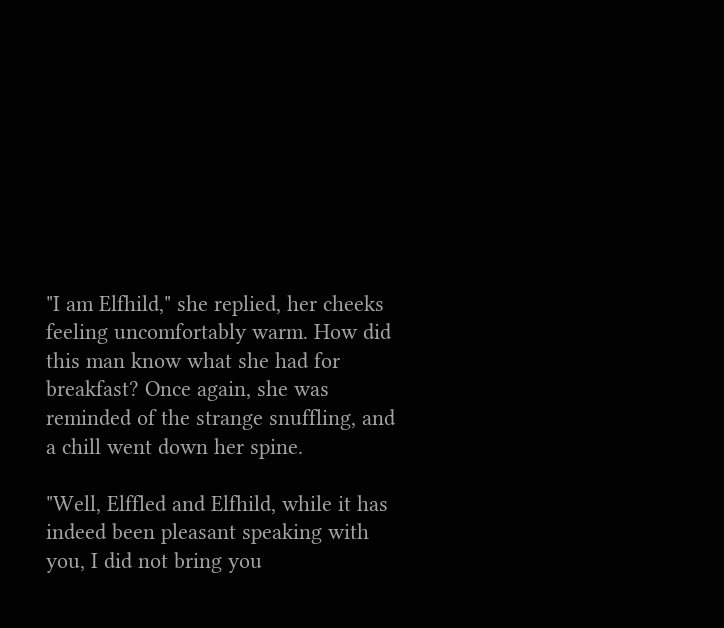"I am Elfhild," she replied, her cheeks feeling uncomfortably warm. How did this man know what she had for breakfast? Once again, she was reminded of the strange snuffling, and a chill went down her spine.

"Well, Elffled and Elfhild, while it has indeed been pleasant speaking with you, I did not bring you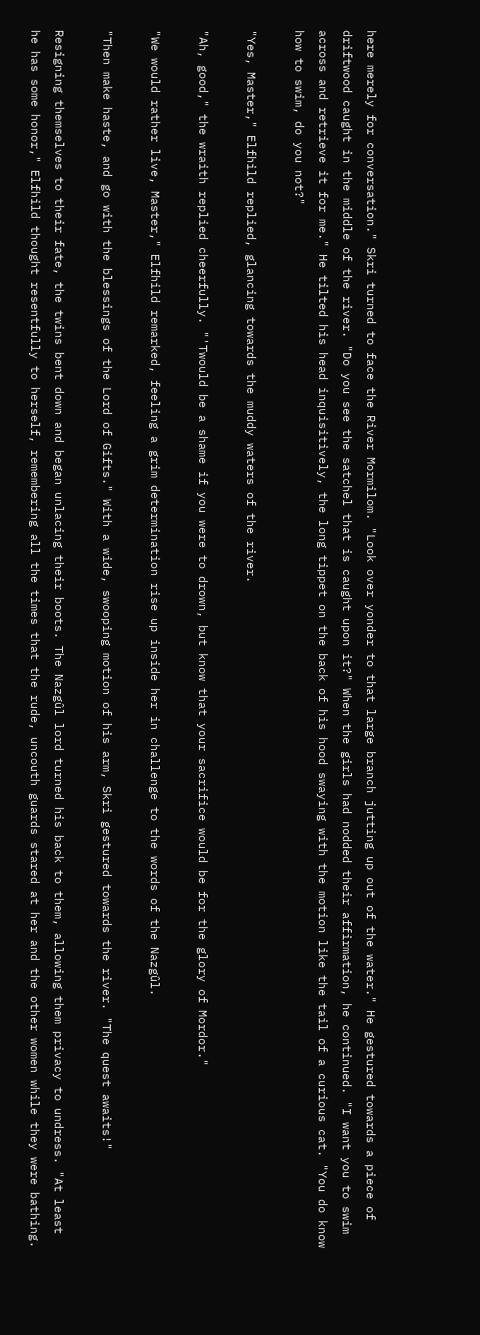here merely for conversation." Skri turned to face the River Mormilom. "Look over yonder to that large branch jutting up out of the water." He gestured towards a piece of driftwood caught in the middle of the river. "Do you see the satchel that is caught upon it?" When the girls had nodded their affirmation, he continued. "I want you to swim across and retrieve it for me." He tilted his head inquisitively, the long tippet on the back of his hood swaying with the motion like the tail of a curious cat. "You do know how to swim, do you not?"

"Yes, Master," Elfhild replied, glancing towards the muddy waters of the river.

"Ah, good," the wraith replied cheerfully. "'Twould be a shame if you were to drown, but know that your sacrifice would be for the glory of Mordor."

"We would rather live, Master," Elfhild remarked, feeling a grim determination rise up inside her in challenge to the words of the Nazgûl.

"Then make haste, and go with the blessings of the Lord of Gifts." With a wide, swooping motion of his arm, Skri gestured towards the river. "The quest awaits!"

Resigning themselves to their fate, the twins bent down and began unlacing their boots. The Nazgûl lord turned his back to them, allowing them privacy to undress. "At least he has some honor," Elfhild thought resentfully to herself, remembering all the times that the rude, uncouth guards stared at her and the other women while they were bathing.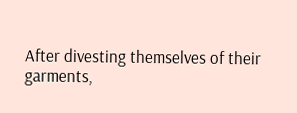After divesting themselves of their garments,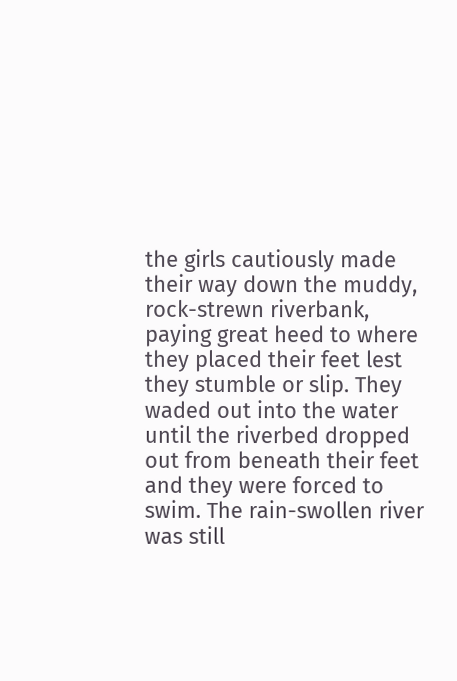the girls cautiously made their way down the muddy, rock-strewn riverbank, paying great heed to where they placed their feet lest they stumble or slip. They waded out into the water until the riverbed dropped out from beneath their feet and they were forced to swim. The rain-swollen river was still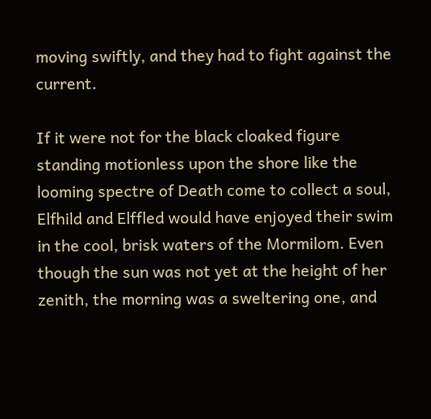moving swiftly, and they had to fight against the current.

If it were not for the black cloaked figure standing motionless upon the shore like the looming spectre of Death come to collect a soul, Elfhild and Elffled would have enjoyed their swim in the cool, brisk waters of the Mormilom. Even though the sun was not yet at the height of her zenith, the morning was a sweltering one, and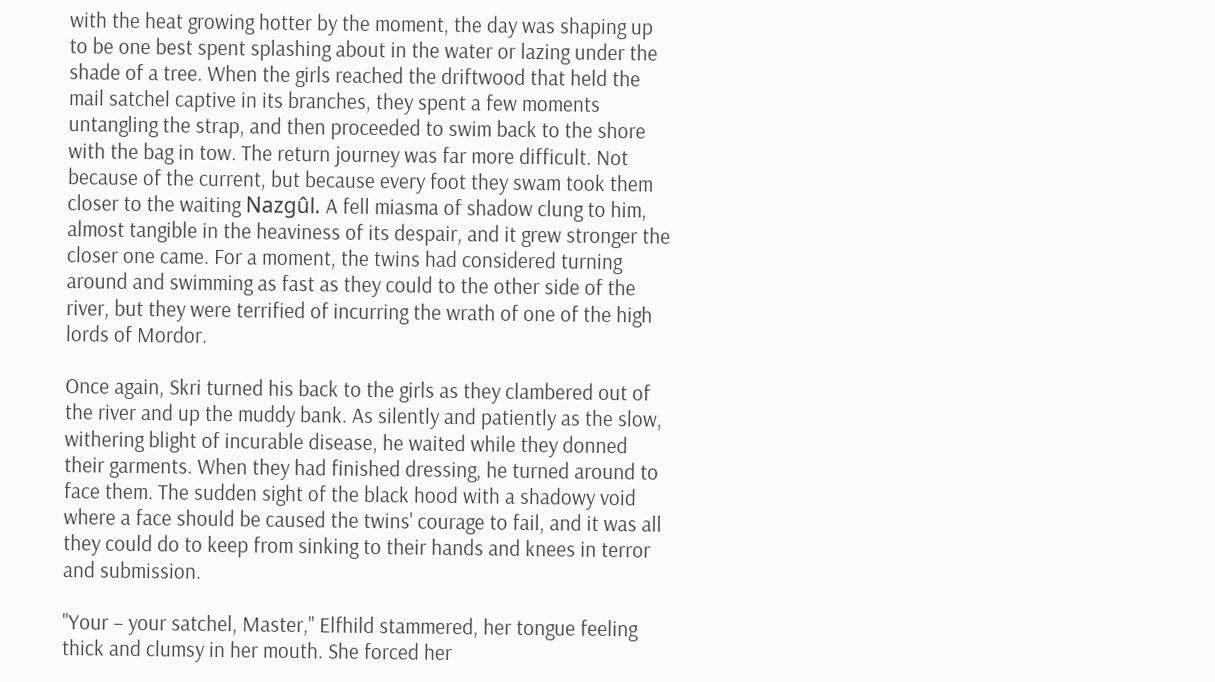with the heat growing hotter by the moment, the day was shaping up to be one best spent splashing about in the water or lazing under the shade of a tree. When the girls reached the driftwood that held the mail satchel captive in its branches, they spent a few moments untangling the strap, and then proceeded to swim back to the shore with the bag in tow. The return journey was far more difficult. Not because of the current, but because every foot they swam took them closer to the waiting Nazgûl. A fell miasma of shadow clung to him, almost tangible in the heaviness of its despair, and it grew stronger the closer one came. For a moment, the twins had considered turning around and swimming as fast as they could to the other side of the river, but they were terrified of incurring the wrath of one of the high lords of Mordor.

Once again, Skri turned his back to the girls as they clambered out of the river and up the muddy bank. As silently and patiently as the slow, withering blight of incurable disease, he waited while they donned their garments. When they had finished dressing, he turned around to face them. The sudden sight of the black hood with a shadowy void where a face should be caused the twins' courage to fail, and it was all they could do to keep from sinking to their hands and knees in terror and submission.

"Your – your satchel, Master," Elfhild stammered, her tongue feeling thick and clumsy in her mouth. She forced her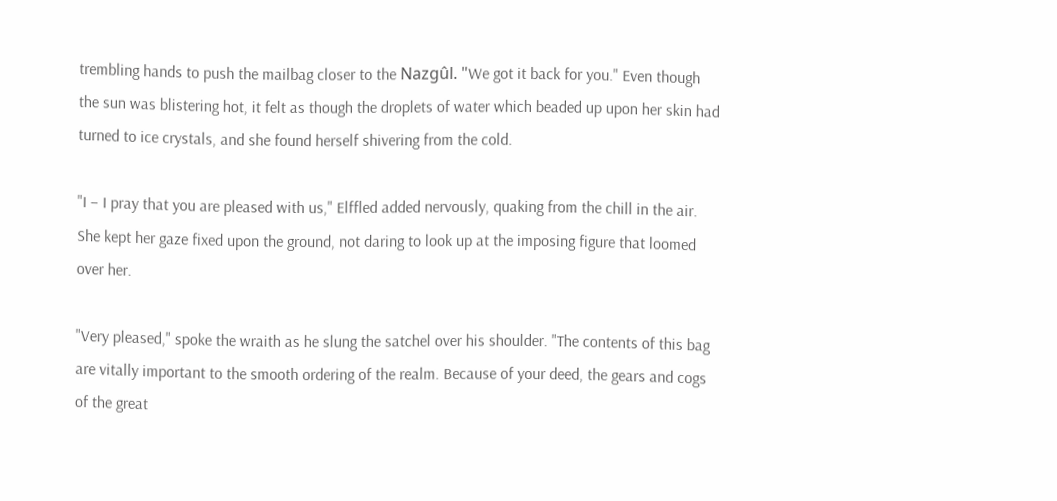trembling hands to push the mailbag closer to the Nazgûl. "We got it back for you." Even though the sun was blistering hot, it felt as though the droplets of water which beaded up upon her skin had turned to ice crystals, and she found herself shivering from the cold.

"I – I pray that you are pleased with us," Elffled added nervously, quaking from the chill in the air. She kept her gaze fixed upon the ground, not daring to look up at the imposing figure that loomed over her.

"Very pleased," spoke the wraith as he slung the satchel over his shoulder. "The contents of this bag are vitally important to the smooth ordering of the realm. Because of your deed, the gears and cogs of the great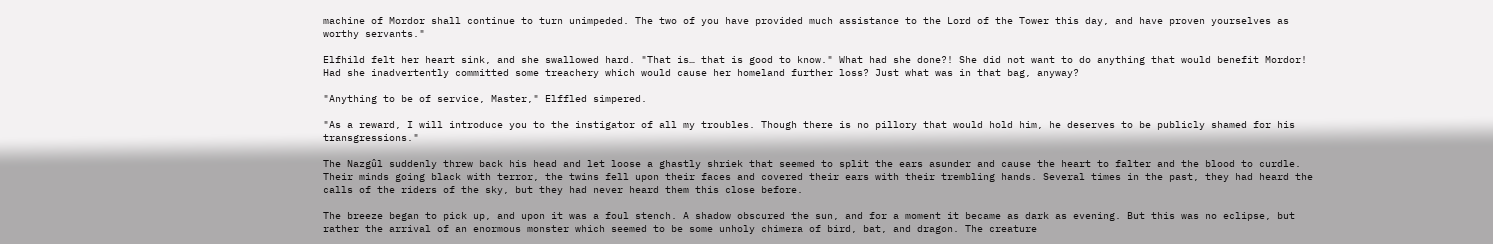machine of Mordor shall continue to turn unimpeded. The two of you have provided much assistance to the Lord of the Tower this day, and have proven yourselves as worthy servants."

Elfhild felt her heart sink, and she swallowed hard. "That is… that is good to know." What had she done?! She did not want to do anything that would benefit Mordor! Had she inadvertently committed some treachery which would cause her homeland further loss? Just what was in that bag, anyway?

"Anything to be of service, Master," Elffled simpered.

"As a reward, I will introduce you to the instigator of all my troubles. Though there is no pillory that would hold him, he deserves to be publicly shamed for his transgressions."

The Nazgûl suddenly threw back his head and let loose a ghastly shriek that seemed to split the ears asunder and cause the heart to falter and the blood to curdle. Their minds going black with terror, the twins fell upon their faces and covered their ears with their trembling hands. Several times in the past, they had heard the calls of the riders of the sky, but they had never heard them this close before.

The breeze began to pick up, and upon it was a foul stench. A shadow obscured the sun, and for a moment it became as dark as evening. But this was no eclipse, but rather the arrival of an enormous monster which seemed to be some unholy chimera of bird, bat, and dragon. The creature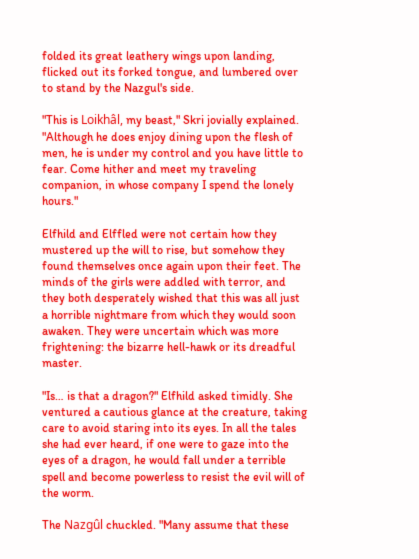folded its great leathery wings upon landing, flicked out its forked tongue, and lumbered over to stand by the Nazgul's side.

"This is Loikhâl, my beast," Skri jovially explained. "Although he does enjoy dining upon the flesh of men, he is under my control and you have little to fear. Come hither and meet my traveling companion, in whose company I spend the lonely hours."

Elfhild and Elffled were not certain how they mustered up the will to rise, but somehow they found themselves once again upon their feet. The minds of the girls were addled with terror, and they both desperately wished that this was all just a horrible nightmare from which they would soon awaken. They were uncertain which was more frightening: the bizarre hell-hawk or its dreadful master.

"Is… is that a dragon?" Elfhild asked timidly. She ventured a cautious glance at the creature, taking care to avoid staring into its eyes. In all the tales she had ever heard, if one were to gaze into the eyes of a dragon, he would fall under a terrible spell and become powerless to resist the evil will of the worm.

The Nazgûl chuckled. "Many assume that these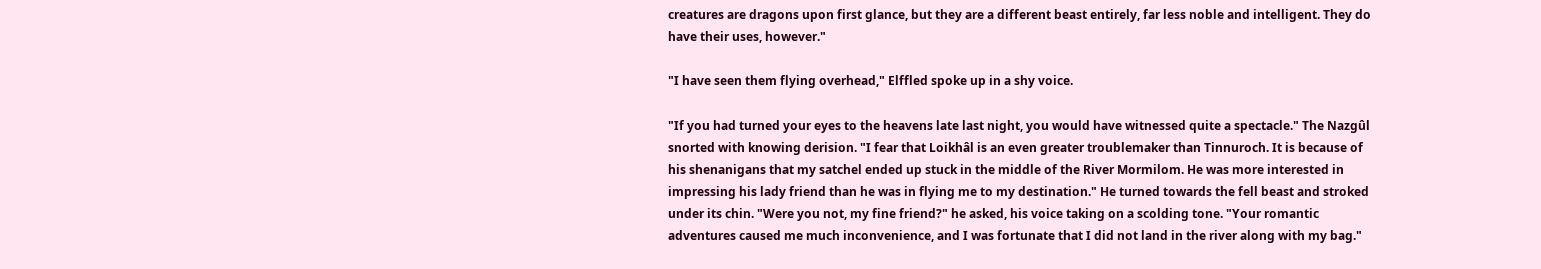creatures are dragons upon first glance, but they are a different beast entirely, far less noble and intelligent. They do have their uses, however."

"I have seen them flying overhead," Elffled spoke up in a shy voice.

"If you had turned your eyes to the heavens late last night, you would have witnessed quite a spectacle." The Nazgûl snorted with knowing derision. "I fear that Loikhâl is an even greater troublemaker than Tinnuroch. It is because of his shenanigans that my satchel ended up stuck in the middle of the River Mormilom. He was more interested in impressing his lady friend than he was in flying me to my destination." He turned towards the fell beast and stroked under its chin. "Were you not, my fine friend?" he asked, his voice taking on a scolding tone. "Your romantic adventures caused me much inconvenience, and I was fortunate that I did not land in the river along with my bag."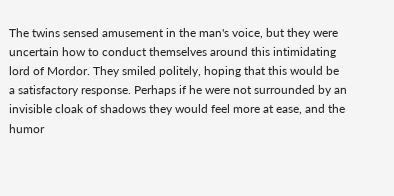The twins sensed amusement in the man's voice, but they were uncertain how to conduct themselves around this intimidating lord of Mordor. They smiled politely, hoping that this would be a satisfactory response. Perhaps if he were not surrounded by an invisible cloak of shadows they would feel more at ease, and the humor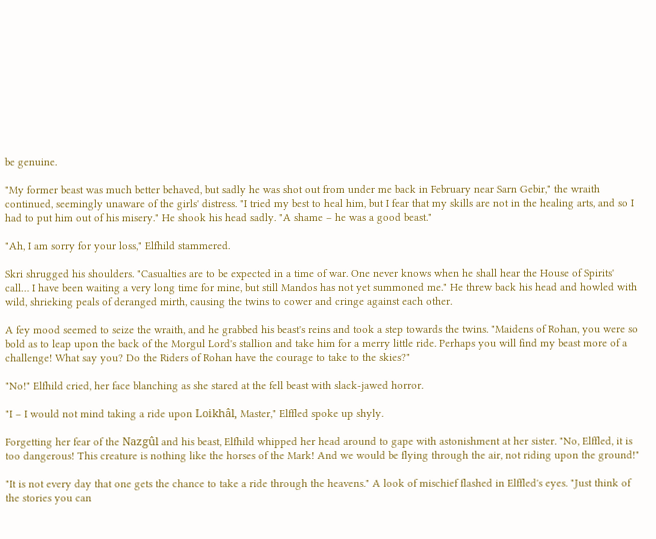be genuine.

"My former beast was much better behaved, but sadly he was shot out from under me back in February near Sarn Gebir," the wraith continued, seemingly unaware of the girls' distress. "I tried my best to heal him, but I fear that my skills are not in the healing arts, and so I had to put him out of his misery." He shook his head sadly. "A shame – he was a good beast."

"Ah, I am sorry for your loss," Elfhild stammered.

Skri shrugged his shoulders. "Casualties are to be expected in a time of war. One never knows when he shall hear the House of Spirits' call… I have been waiting a very long time for mine, but still Mandos has not yet summoned me." He threw back his head and howled with wild, shrieking peals of deranged mirth, causing the twins to cower and cringe against each other.

A fey mood seemed to seize the wraith, and he grabbed his beast's reins and took a step towards the twins. "Maidens of Rohan, you were so bold as to leap upon the back of the Morgul Lord's stallion and take him for a merry little ride. Perhaps you will find my beast more of a challenge! What say you? Do the Riders of Rohan have the courage to take to the skies?"

"No!" Elfhild cried, her face blanching as she stared at the fell beast with slack-jawed horror.

"I – I would not mind taking a ride upon Loikhâl, Master," Elffled spoke up shyly.

Forgetting her fear of the Nazgûl and his beast, Elfhild whipped her head around to gape with astonishment at her sister. "No, Elffled, it is too dangerous! This creature is nothing like the horses of the Mark! And we would be flying through the air, not riding upon the ground!"

"It is not every day that one gets the chance to take a ride through the heavens." A look of mischief flashed in Elffled's eyes. "Just think of the stories you can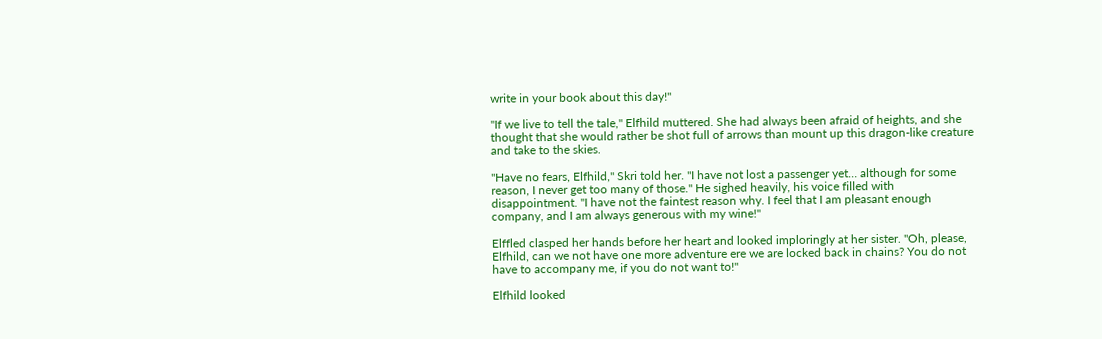write in your book about this day!"

"If we live to tell the tale," Elfhild muttered. She had always been afraid of heights, and she thought that she would rather be shot full of arrows than mount up this dragon-like creature and take to the skies.

"Have no fears, Elfhild," Skri told her. "I have not lost a passenger yet… although for some reason, I never get too many of those." He sighed heavily, his voice filled with disappointment. "I have not the faintest reason why. I feel that I am pleasant enough company, and I am always generous with my wine!"

Elffled clasped her hands before her heart and looked imploringly at her sister. "Oh, please, Elfhild, can we not have one more adventure ere we are locked back in chains? You do not have to accompany me, if you do not want to!"

Elfhild looked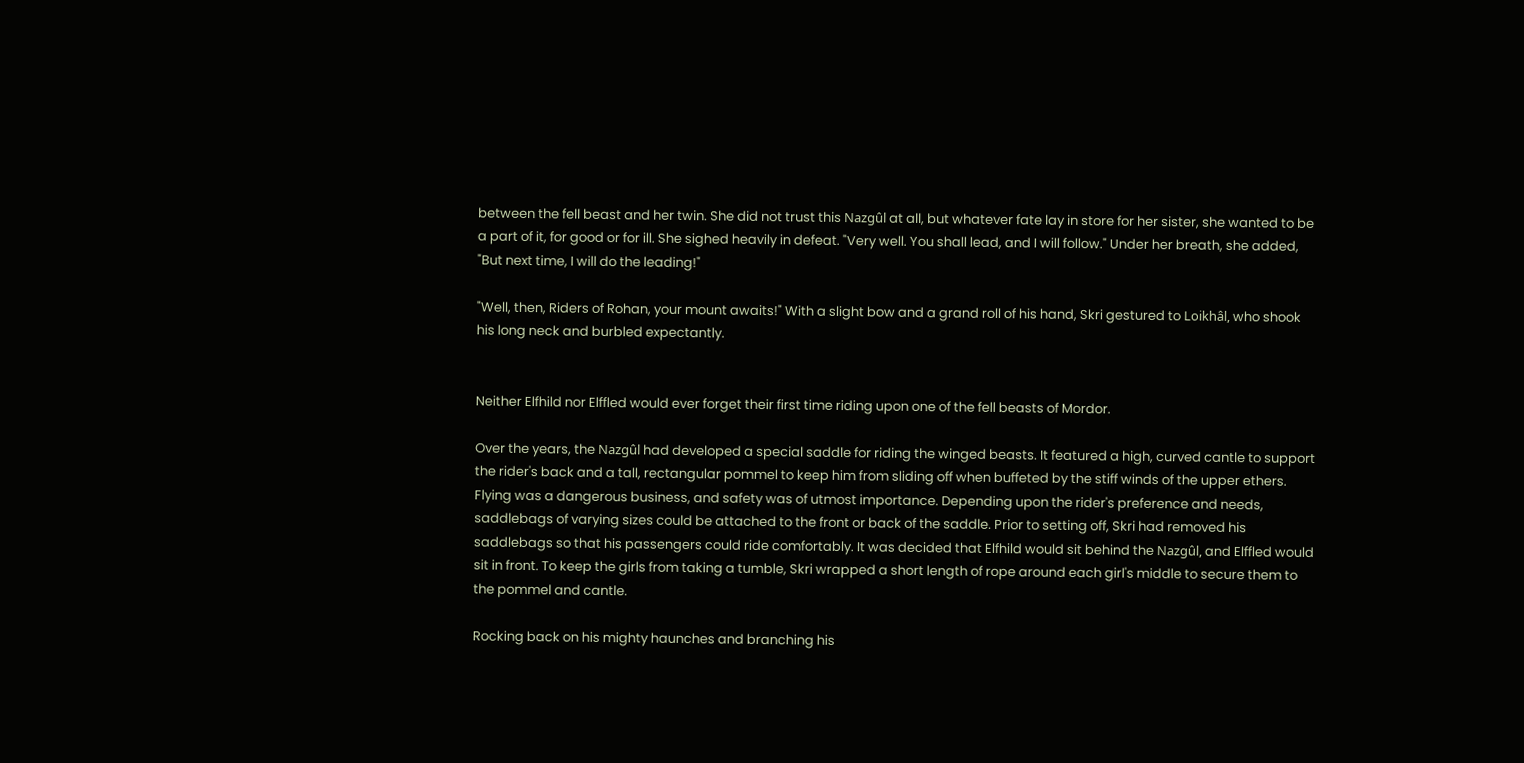between the fell beast and her twin. She did not trust this Nazgûl at all, but whatever fate lay in store for her sister, she wanted to be a part of it, for good or for ill. She sighed heavily in defeat. "Very well. You shall lead, and I will follow." Under her breath, she added, "But next time, I will do the leading!"

"Well, then, Riders of Rohan, your mount awaits!" With a slight bow and a grand roll of his hand, Skri gestured to Loikhâl, who shook his long neck and burbled expectantly.


Neither Elfhild nor Elffled would ever forget their first time riding upon one of the fell beasts of Mordor.

Over the years, the Nazgûl had developed a special saddle for riding the winged beasts. It featured a high, curved cantle to support the rider's back and a tall, rectangular pommel to keep him from sliding off when buffeted by the stiff winds of the upper ethers. Flying was a dangerous business, and safety was of utmost importance. Depending upon the rider's preference and needs, saddlebags of varying sizes could be attached to the front or back of the saddle. Prior to setting off, Skri had removed his saddlebags so that his passengers could ride comfortably. It was decided that Elfhild would sit behind the Nazgûl, and Elffled would sit in front. To keep the girls from taking a tumble, Skri wrapped a short length of rope around each girl's middle to secure them to the pommel and cantle.

Rocking back on his mighty haunches and branching his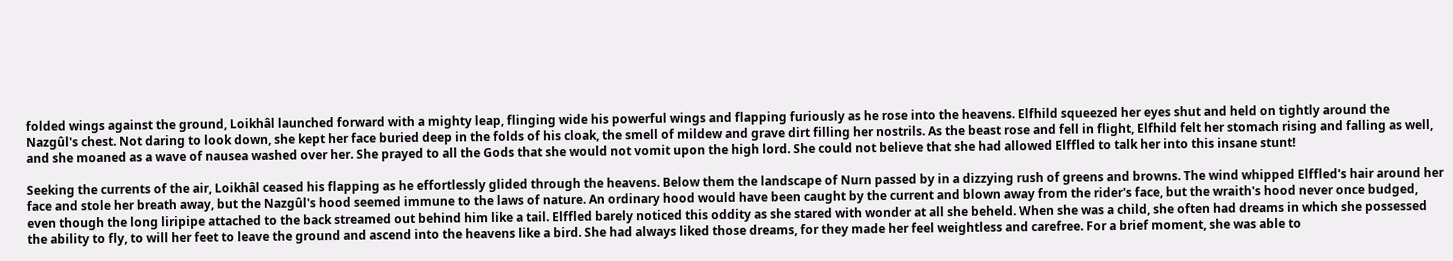folded wings against the ground, Loikhâl launched forward with a mighty leap, flinging wide his powerful wings and flapping furiously as he rose into the heavens. Elfhild squeezed her eyes shut and held on tightly around the Nazgûl's chest. Not daring to look down, she kept her face buried deep in the folds of his cloak, the smell of mildew and grave dirt filling her nostrils. As the beast rose and fell in flight, Elfhild felt her stomach rising and falling as well, and she moaned as a wave of nausea washed over her. She prayed to all the Gods that she would not vomit upon the high lord. She could not believe that she had allowed Elffled to talk her into this insane stunt!

Seeking the currents of the air, Loikhâl ceased his flapping as he effortlessly glided through the heavens. Below them the landscape of Nurn passed by in a dizzying rush of greens and browns. The wind whipped Elffled's hair around her face and stole her breath away, but the Nazgûl's hood seemed immune to the laws of nature. An ordinary hood would have been caught by the current and blown away from the rider's face, but the wraith's hood never once budged, even though the long liripipe attached to the back streamed out behind him like a tail. Elffled barely noticed this oddity as she stared with wonder at all she beheld. When she was a child, she often had dreams in which she possessed the ability to fly, to will her feet to leave the ground and ascend into the heavens like a bird. She had always liked those dreams, for they made her feel weightless and carefree. For a brief moment, she was able to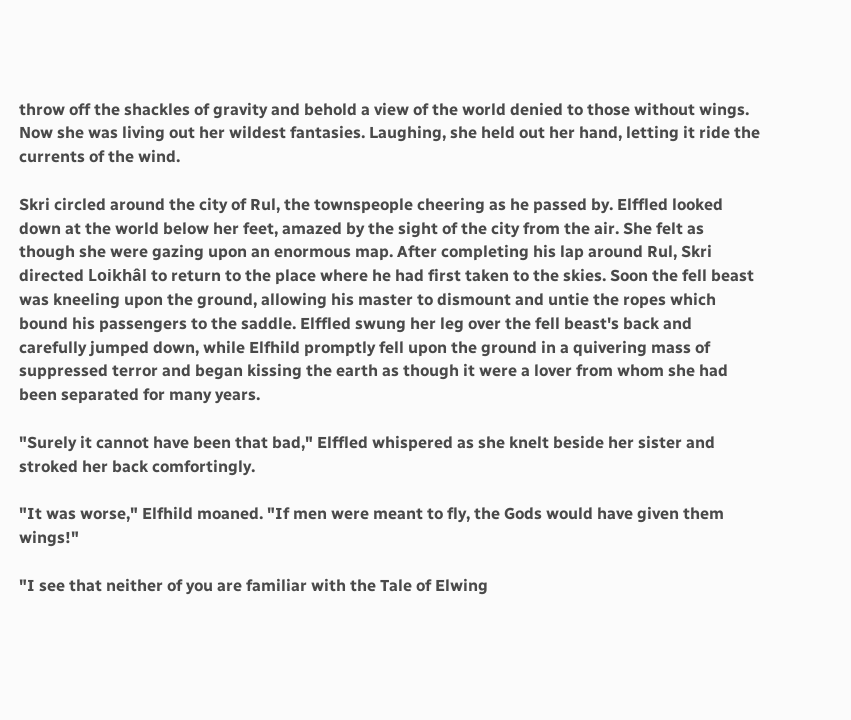throw off the shackles of gravity and behold a view of the world denied to those without wings. Now she was living out her wildest fantasies. Laughing, she held out her hand, letting it ride the currents of the wind.

Skri circled around the city of Rul, the townspeople cheering as he passed by. Elffled looked down at the world below her feet, amazed by the sight of the city from the air. She felt as though she were gazing upon an enormous map. After completing his lap around Rul, Skri directed Loikhâl to return to the place where he had first taken to the skies. Soon the fell beast was kneeling upon the ground, allowing his master to dismount and untie the ropes which bound his passengers to the saddle. Elffled swung her leg over the fell beast's back and carefully jumped down, while Elfhild promptly fell upon the ground in a quivering mass of suppressed terror and began kissing the earth as though it were a lover from whom she had been separated for many years.

"Surely it cannot have been that bad," Elffled whispered as she knelt beside her sister and stroked her back comfortingly.

"It was worse," Elfhild moaned. "If men were meant to fly, the Gods would have given them wings!"

"I see that neither of you are familiar with the Tale of Elwing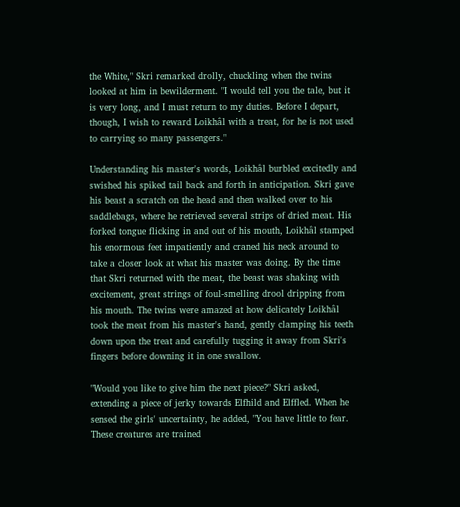the White," Skri remarked drolly, chuckling when the twins looked at him in bewilderment. "I would tell you the tale, but it is very long, and I must return to my duties. Before I depart, though, I wish to reward Loikhâl with a treat, for he is not used to carrying so many passengers."

Understanding his master's words, Loikhâl burbled excitedly and swished his spiked tail back and forth in anticipation. Skri gave his beast a scratch on the head and then walked over to his saddlebags, where he retrieved several strips of dried meat. His forked tongue flicking in and out of his mouth, Loikhâl stamped his enormous feet impatiently and craned his neck around to take a closer look at what his master was doing. By the time that Skri returned with the meat, the beast was shaking with excitement, great strings of foul-smelling drool dripping from his mouth. The twins were amazed at how delicately Loikhâl took the meat from his master's hand, gently clamping his teeth down upon the treat and carefully tugging it away from Skri's fingers before downing it in one swallow.

"Would you like to give him the next piece?" Skri asked, extending a piece of jerky towards Elfhild and Elffled. When he sensed the girls' uncertainty, he added, "You have little to fear. These creatures are trained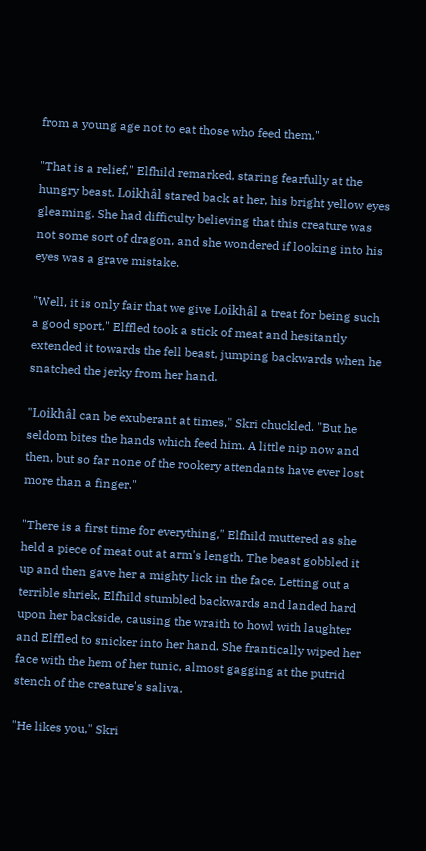from a young age not to eat those who feed them."

"That is a relief," Elfhild remarked, staring fearfully at the hungry beast. Loikhâl stared back at her, his bright yellow eyes gleaming. She had difficulty believing that this creature was not some sort of dragon, and she wondered if looking into his eyes was a grave mistake.

"Well, it is only fair that we give Loikhâl a treat for being such a good sport." Elffled took a stick of meat and hesitantly extended it towards the fell beast, jumping backwards when he snatched the jerky from her hand.

"Loikhâl can be exuberant at times," Skri chuckled. "But he seldom bites the hands which feed him. A little nip now and then, but so far none of the rookery attendants have ever lost more than a finger."

"There is a first time for everything," Elfhild muttered as she held a piece of meat out at arm's length. The beast gobbled it up and then gave her a mighty lick in the face. Letting out a terrible shriek, Elfhild stumbled backwards and landed hard upon her backside, causing the wraith to howl with laughter and Elffled to snicker into her hand. She frantically wiped her face with the hem of her tunic, almost gagging at the putrid stench of the creature's saliva.

"He likes you," Skri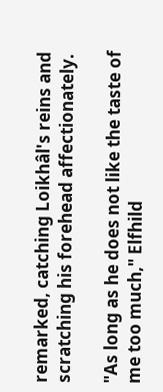remarked, catching Loikhâl's reins and scratching his forehead affectionately.

"As long as he does not like the taste of me too much," Elfhild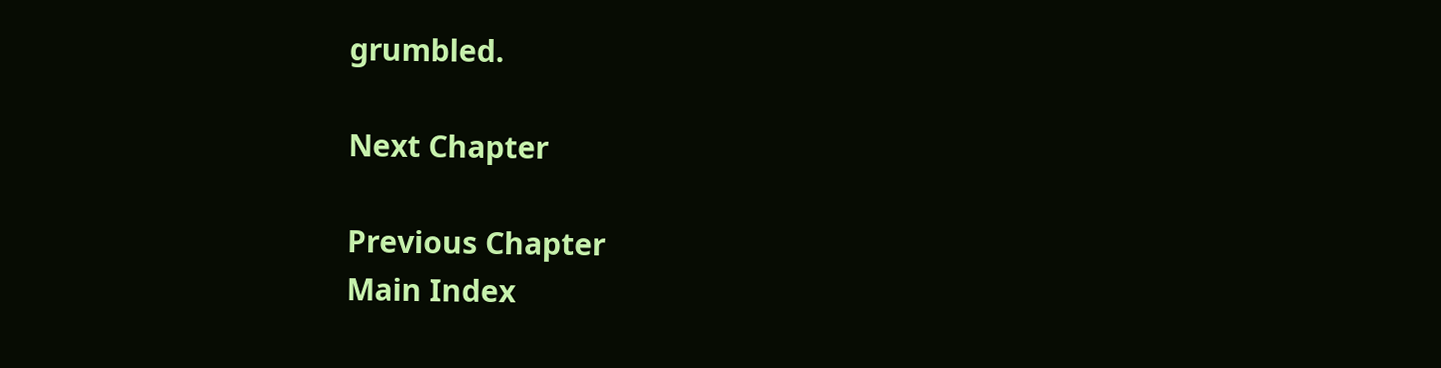grumbled.

Next Chapter

Previous Chapter
Main Index